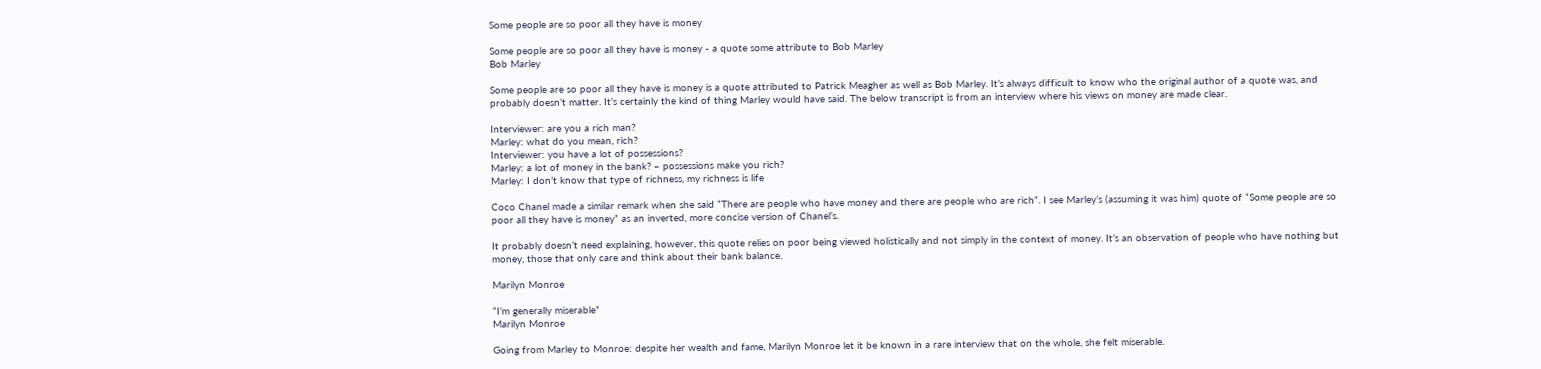Some people are so poor all they have is money

Some people are so poor all they have is money - a quote some attribute to Bob Marley
Bob Marley

Some people are so poor all they have is money is a quote attributed to Patrick Meagher as well as Bob Marley. It’s always difficult to know who the original author of a quote was, and probably doesn’t matter. It’s certainly the kind of thing Marley would have said. The below transcript is from an interview where his views on money are made clear.

Interviewer: are you a rich man?
Marley: what do you mean, rich?
Interviewer: you have a lot of possessions?
Marley: a lot of money in the bank? – possessions make you rich?
Marley: I don’t know that type of richness, my richness is life

Coco Chanel made a similar remark when she said “There are people who have money and there are people who are rich“. I see Marley’s (assuming it was him) quote of “Some people are so poor all they have is money” as an inverted, more concise version of Chanel’s.

It probably doesn’t need explaining, however, this quote relies on poor being viewed holistically and not simply in the context of money. It’s an observation of people who have nothing but money, those that only care and think about their bank balance.

Marilyn Monroe

“I’m generally miserable”
Marilyn Monroe

Going from Marley to Monroe: despite her wealth and fame, Marilyn Monroe let it be known in a rare interview that on the whole, she felt miserable.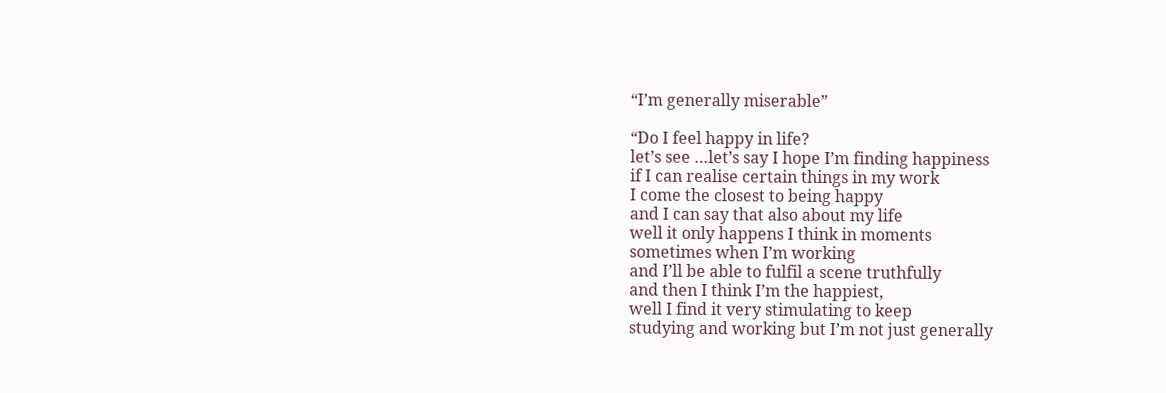“I’m generally miserable”

“Do I feel happy in life?
let’s see …let’s say I hope I’m finding happiness
if I can realise certain things in my work
I come the closest to being happy
and I can say that also about my life
well it only happens I think in moments
sometimes when I’m working
and I’ll be able to fulfil a scene truthfully
and then I think I’m the happiest,
well I find it very stimulating to keep
studying and working but I’m not just generally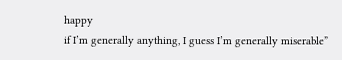happy
if I’m generally anything, I guess I’m generally miserable”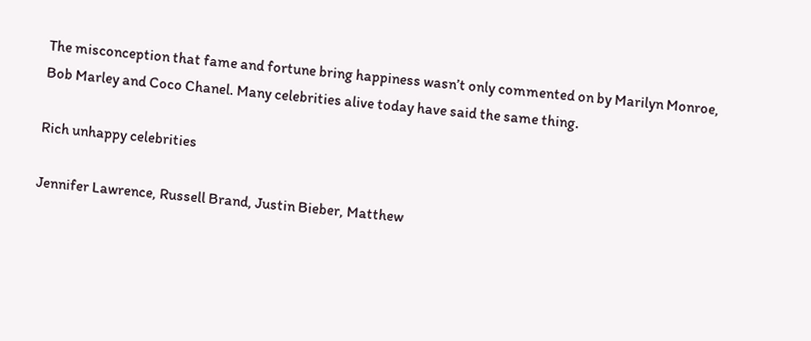The misconception that fame and fortune bring happiness wasn’t only commented on by Marilyn Monroe, Bob Marley and Coco Chanel. Many celebrities alive today have said the same thing.

Rich unhappy celebrities

Jennifer Lawrence, Russell Brand, Justin Bieber, Matthew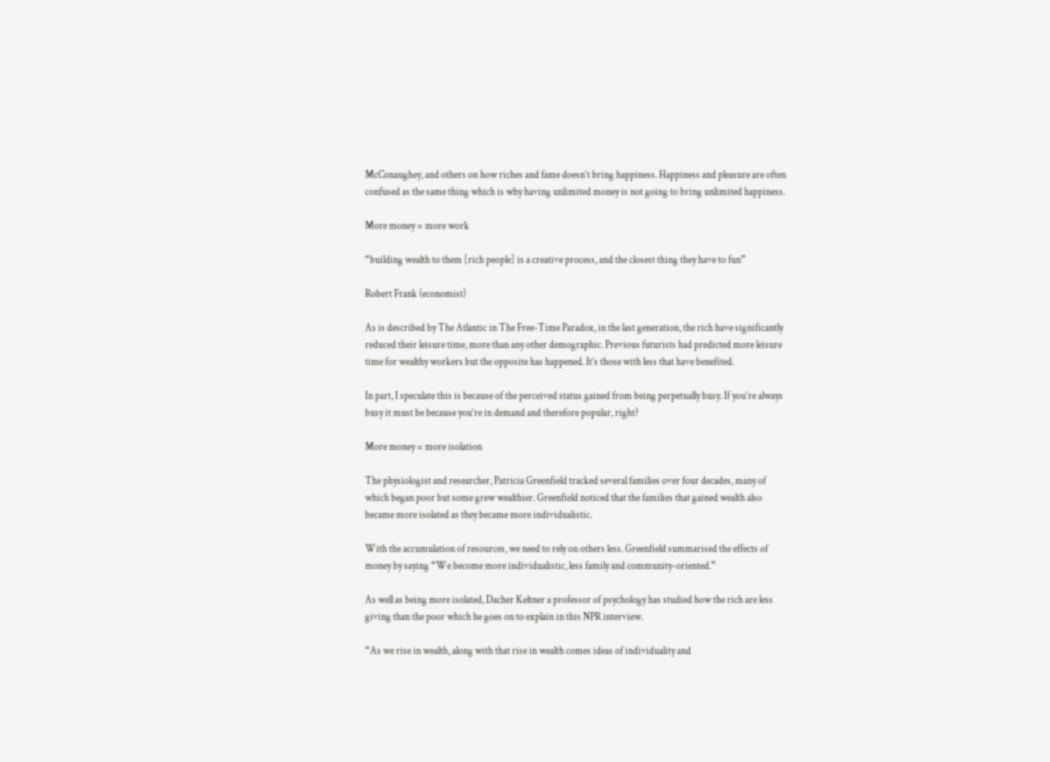McConaughey, and others on how riches and fame doesn’t bring happiness. Happiness and pleasure are often confused as the same thing which is why having unlimited money is not going to bring unlimited happiness.

More money = more work

“building wealth to them [rich people] is a creative process, and the closest thing they have to fun”

Robert Frank (economist)

As is described by The Atlantic in The Free-Time Paradox, in the last generation, the rich have significantly reduced their leisure time, more than any other demographic. Previous futurists had predicted more leisure time for wealthy workers but the opposite has happened. It’s those with less that have benefited.

In part, I speculate this is because of the perceived status gained from being perpetually busy. If you’re always busy it must be because you’re in demand and therefore popular, right?

More money = more isolation

The physiologist and researcher, Patricia Greenfield tracked several families over four decades, many of which began poor but some grew wealthier. Greenfield noticed that the families that gained wealth also became more isolated as they became more individualistic.

With the accumulation of resources, we need to rely on others less. Greenfield summarised the effects of money by saying “We become more individualistic, less family and community-oriented.”

As well as being more isolated, Dacher Keltner a professor of psychology has studied how the rich are less giving than the poor which he goes on to explain in this NPR interview.

“As we rise in wealth, along with that rise in wealth comes ideas of individuality and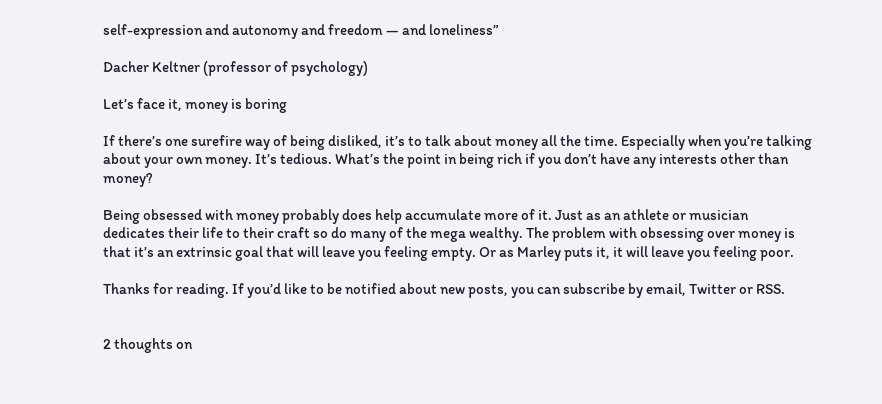self-expression and autonomy and freedom — and loneliness”

Dacher Keltner (professor of psychology)

Let’s face it, money is boring

If there’s one surefire way of being disliked, it’s to talk about money all the time. Especially when you’re talking about your own money. It’s tedious. What’s the point in being rich if you don’t have any interests other than money?

Being obsessed with money probably does help accumulate more of it. Just as an athlete or musician dedicates their life to their craft so do many of the mega wealthy. The problem with obsessing over money is that it’s an extrinsic goal that will leave you feeling empty. Or as Marley puts it, it will leave you feeling poor.

Thanks for reading. If you’d like to be notified about new posts, you can subscribe by email, Twitter or RSS.


2 thoughts on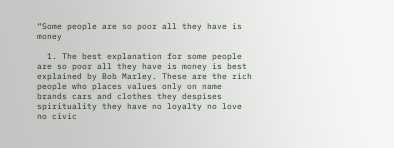“Some people are so poor all they have is money

  1. The best explanation for some people are so poor all they have is money is best explained by Bob Marley. These are the rich people who places values only on name brands cars and clothes they despises spirituality they have no loyalty no love no civic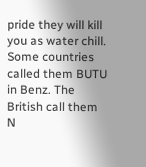pride they will kill you as water chill. Some countries called them BUTU in Benz. The British call them N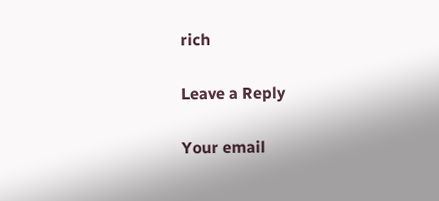rich

Leave a Reply

Your email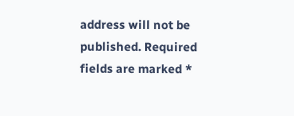address will not be published. Required fields are marked *